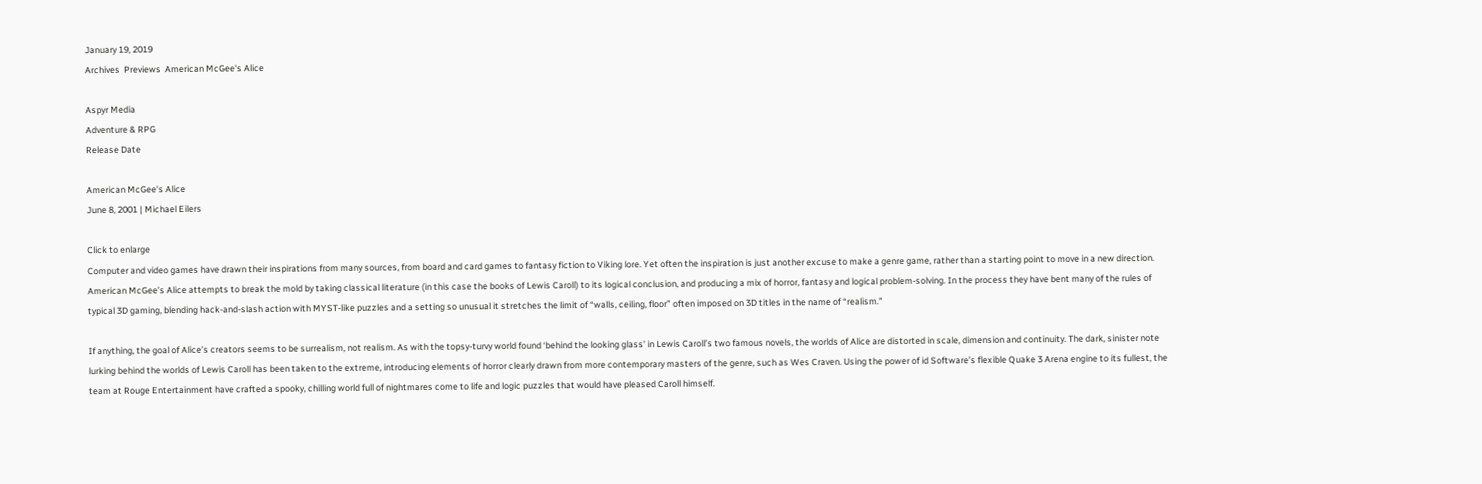January 19, 2019
Archives  Previews  American McGee's Alice

Aspyr Media
Adventure & RPG
Release Date

American McGee's Alice
June 8, 2001 | Michael Eilers

Click to enlarge
Computer and video games have drawn their inspirations from many sources, from board and card games to fantasy fiction to Viking lore. Yet often the inspiration is just another excuse to make a genre game, rather than a starting point to move in a new direction. American McGee’s Alice attempts to break the mold by taking classical literature (in this case the books of Lewis Caroll) to its logical conclusion, and producing a mix of horror, fantasy and logical problem-solving. In the process they have bent many of the rules of typical 3D gaming, blending hack-and-slash action with MYST-like puzzles and a setting so unusual it stretches the limit of “walls, ceiling, floor” often imposed on 3D titles in the name of “realism.”

If anything, the goal of Alice’s creators seems to be surrealism, not realism. As with the topsy-turvy world found ‘behind the looking glass’ in Lewis Caroll’s two famous novels, the worlds of Alice are distorted in scale, dimension and continuity. The dark, sinister note lurking behind the worlds of Lewis Caroll has been taken to the extreme, introducing elements of horror clearly drawn from more contemporary masters of the genre, such as Wes Craven. Using the power of id Software’s flexible Quake 3 Arena engine to its fullest, the team at Rouge Entertainment have crafted a spooky, chilling world full of nightmares come to life and logic puzzles that would have pleased Caroll himself.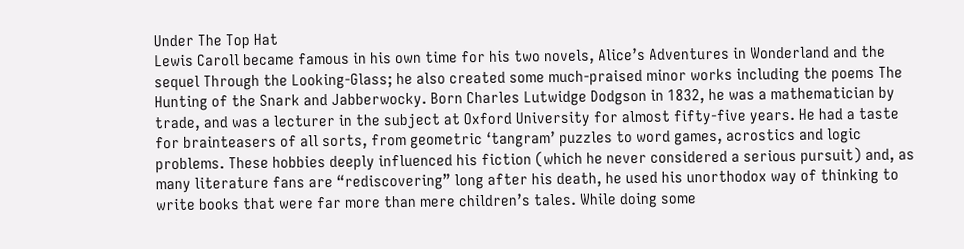Under The Top Hat
Lewis Caroll became famous in his own time for his two novels, Alice’s Adventures in Wonderland and the sequel Through the Looking-Glass; he also created some much-praised minor works including the poems The Hunting of the Snark and Jabberwocky. Born Charles Lutwidge Dodgson in 1832, he was a mathematician by trade, and was a lecturer in the subject at Oxford University for almost fifty-five years. He had a taste for brainteasers of all sorts, from geometric ‘tangram’ puzzles to word games, acrostics and logic problems. These hobbies deeply influenced his fiction (which he never considered a serious pursuit) and, as many literature fans are “rediscovering” long after his death, he used his unorthodox way of thinking to write books that were far more than mere children’s tales. While doing some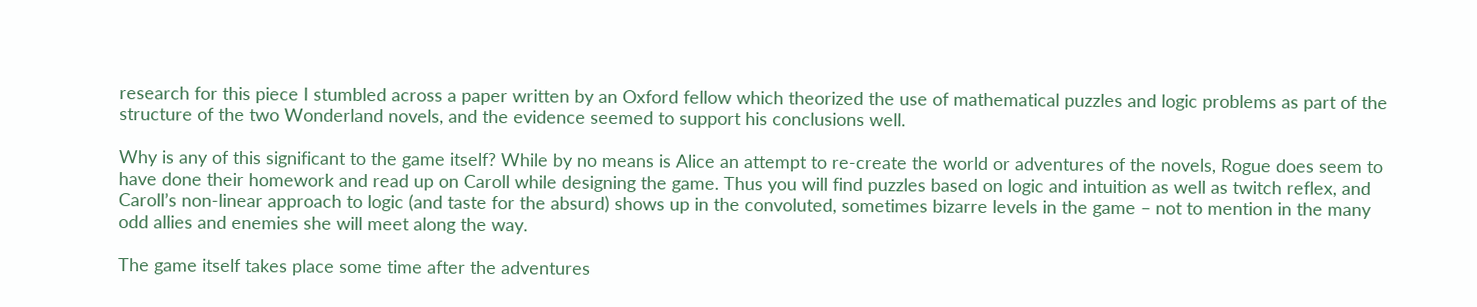research for this piece I stumbled across a paper written by an Oxford fellow which theorized the use of mathematical puzzles and logic problems as part of the structure of the two Wonderland novels, and the evidence seemed to support his conclusions well.

Why is any of this significant to the game itself? While by no means is Alice an attempt to re-create the world or adventures of the novels, Rogue does seem to have done their homework and read up on Caroll while designing the game. Thus you will find puzzles based on logic and intuition as well as twitch reflex, and Caroll’s non-linear approach to logic (and taste for the absurd) shows up in the convoluted, sometimes bizarre levels in the game – not to mention in the many odd allies and enemies she will meet along the way.

The game itself takes place some time after the adventures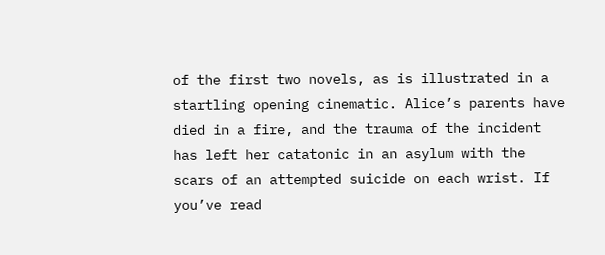of the first two novels, as is illustrated in a startling opening cinematic. Alice’s parents have died in a fire, and the trauma of the incident has left her catatonic in an asylum with the scars of an attempted suicide on each wrist. If you’ve read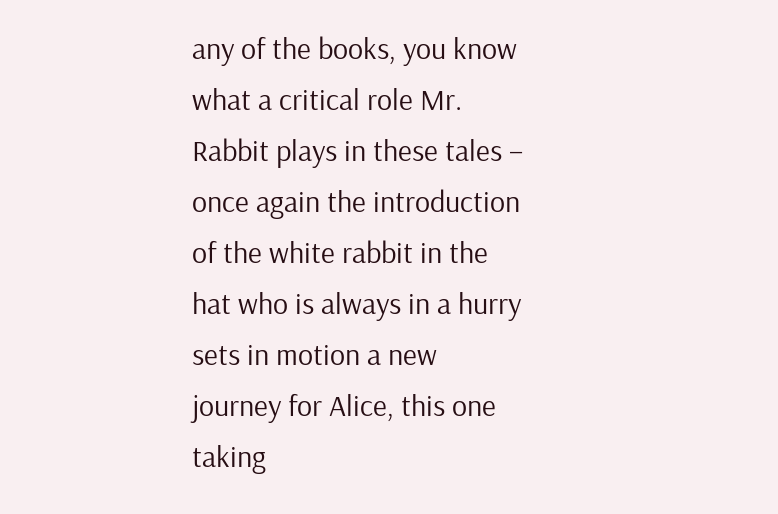any of the books, you know what a critical role Mr. Rabbit plays in these tales – once again the introduction of the white rabbit in the hat who is always in a hurry sets in motion a new journey for Alice, this one taking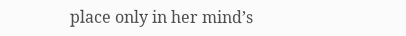place only in her mind’s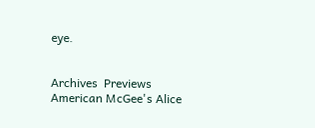eye.


Archives  Previews  American McGee's Alice